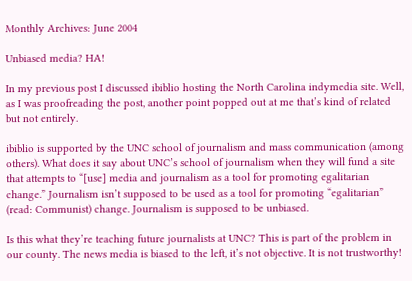Monthly Archives: June 2004

Unbiased media? HA!

In my previous post I discussed ibiblio hosting the North Carolina indymedia site. Well, as I was proofreading the post, another point popped out at me that’s kind of related but not entirely.

ibiblio is supported by the UNC school of journalism and mass communication (among others). What does it say about UNC’s school of journalism when they will fund a site that attempts to “[use] media and journalism as a tool for promoting egalitarian change.” Journalism isn’t supposed to be used as a tool for promoting “egalitarian” (read: Communist) change. Journalism is supposed to be unbiased.

Is this what they’re teaching future journalists at UNC? This is part of the problem in our county. The news media is biased to the left, it’s not objective. It is not trustworthy!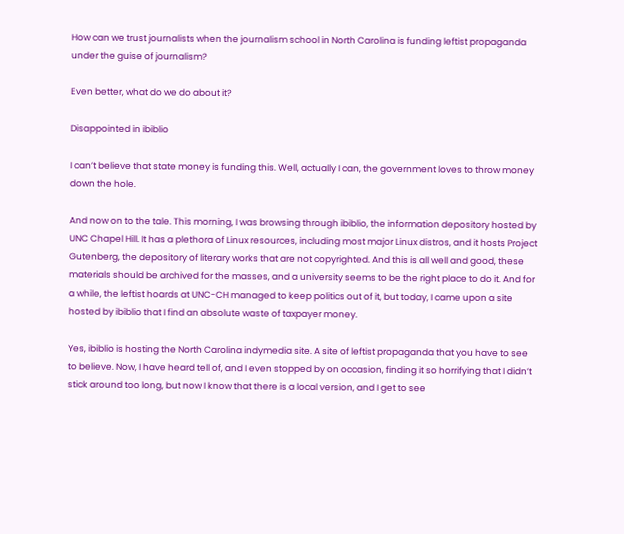How can we trust journalists when the journalism school in North Carolina is funding leftist propaganda under the guise of journalism?

Even better, what do we do about it?

Disappointed in ibiblio

I can’t believe that state money is funding this. Well, actually I can, the government loves to throw money down the hole.

And now on to the tale. This morning, I was browsing through ibiblio, the information depository hosted by UNC Chapel Hill. It has a plethora of Linux resources, including most major Linux distros, and it hosts Project Gutenberg, the depository of literary works that are not copyrighted. And this is all well and good, these materials should be archived for the masses, and a university seems to be the right place to do it. And for a while, the leftist hoards at UNC-CH managed to keep politics out of it, but today, I came upon a site hosted by ibiblio that I find an absolute waste of taxpayer money.

Yes, ibiblio is hosting the North Carolina indymedia site. A site of leftist propaganda that you have to see to believe. Now, I have heard tell of, and I even stopped by on occasion, finding it so horrifying that I didn’t stick around too long, but now I know that there is a local version, and I get to see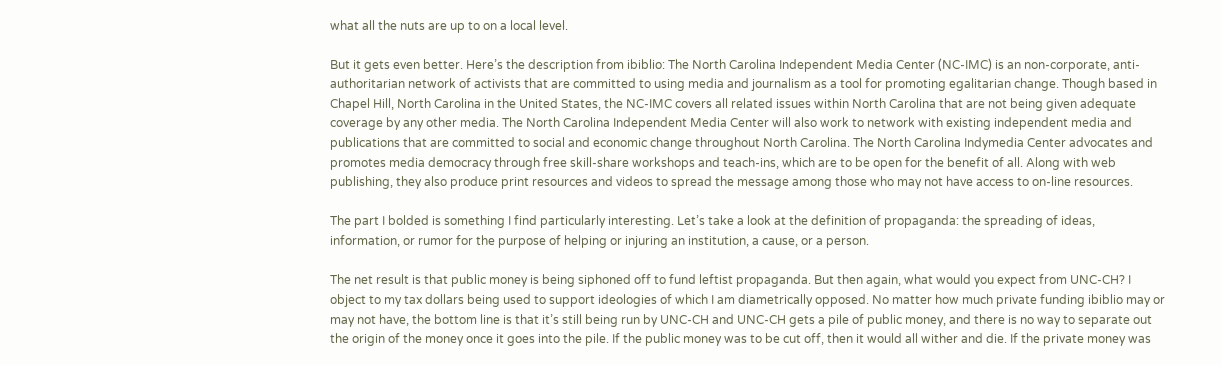what all the nuts are up to on a local level.

But it gets even better. Here’s the description from ibiblio: The North Carolina Independent Media Center (NC-IMC) is an non-corporate, anti-authoritarian network of activists that are committed to using media and journalism as a tool for promoting egalitarian change. Though based in Chapel Hill, North Carolina in the United States, the NC-IMC covers all related issues within North Carolina that are not being given adequate coverage by any other media. The North Carolina Independent Media Center will also work to network with existing independent media and publications that are committed to social and economic change throughout North Carolina. The North Carolina Indymedia Center advocates and promotes media democracy through free skill-share workshops and teach-ins, which are to be open for the benefit of all. Along with web publishing, they also produce print resources and videos to spread the message among those who may not have access to on-line resources.

The part I bolded is something I find particularly interesting. Let’s take a look at the definition of propaganda: the spreading of ideas, information, or rumor for the purpose of helping or injuring an institution, a cause, or a person.

The net result is that public money is being siphoned off to fund leftist propaganda. But then again, what would you expect from UNC-CH? I object to my tax dollars being used to support ideologies of which I am diametrically opposed. No matter how much private funding ibiblio may or may not have, the bottom line is that it’s still being run by UNC-CH and UNC-CH gets a pile of public money, and there is no way to separate out the origin of the money once it goes into the pile. If the public money was to be cut off, then it would all wither and die. If the private money was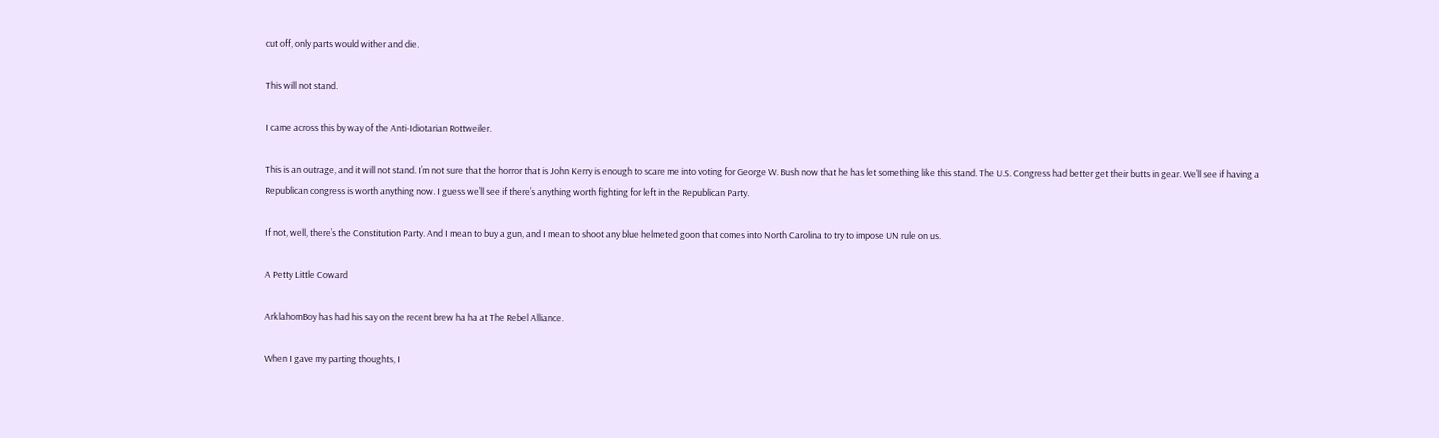cut off, only parts would wither and die.

This will not stand.

I came across this by way of the Anti-Idiotarian Rottweiler.

This is an outrage, and it will not stand. I’m not sure that the horror that is John Kerry is enough to scare me into voting for George W. Bush now that he has let something like this stand. The U.S. Congress had better get their butts in gear. We’ll see if having a Republican congress is worth anything now. I guess we’ll see if there’s anything worth fighting for left in the Republican Party.

If not, well, there’s the Constitution Party. And I mean to buy a gun, and I mean to shoot any blue helmeted goon that comes into North Carolina to try to impose UN rule on us.

A Petty Little Coward

ArklahomBoy has had his say on the recent brew ha ha at The Rebel Alliance.

When I gave my parting thoughts, I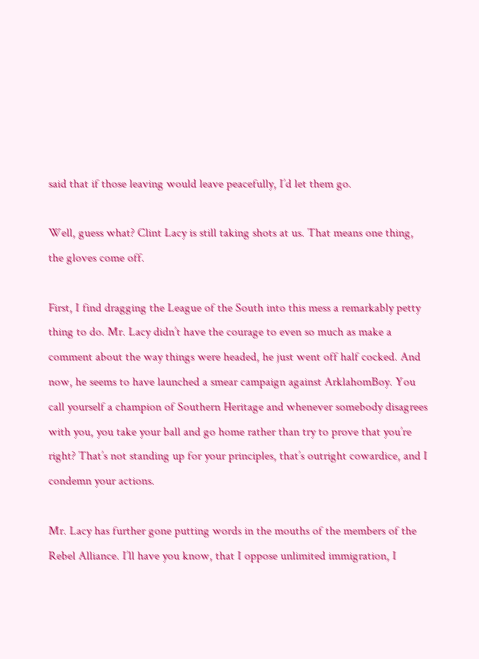said that if those leaving would leave peacefully, I’d let them go.

Well, guess what? Clint Lacy is still taking shots at us. That means one thing, the gloves come off.

First, I find dragging the League of the South into this mess a remarkably petty thing to do. Mr. Lacy didn’t have the courage to even so much as make a comment about the way things were headed, he just went off half cocked. And now, he seems to have launched a smear campaign against ArklahomBoy. You call yourself a champion of Southern Heritage and whenever somebody disagrees with you, you take your ball and go home rather than try to prove that you’re right? That’s not standing up for your principles, that’s outright cowardice, and I condemn your actions.

Mr. Lacy has further gone putting words in the mouths of the members of the Rebel Alliance. I’ll have you know, that I oppose unlimited immigration, I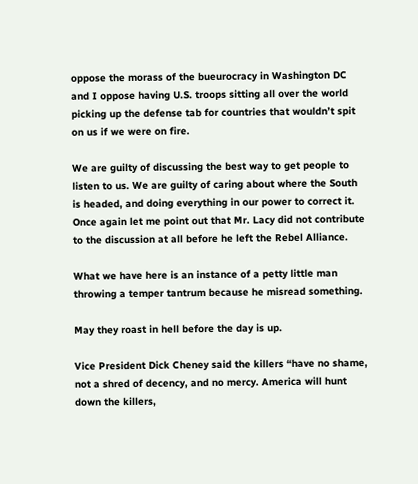oppose the morass of the bueurocracy in Washington DC and I oppose having U.S. troops sitting all over the world picking up the defense tab for countries that wouldn’t spit on us if we were on fire.

We are guilty of discussing the best way to get people to listen to us. We are guilty of caring about where the South is headed, and doing everything in our power to correct it. Once again let me point out that Mr. Lacy did not contribute to the discussion at all before he left the Rebel Alliance.

What we have here is an instance of a petty little man throwing a temper tantrum because he misread something.

May they roast in hell before the day is up.

Vice President Dick Cheney said the killers “have no shame, not a shred of decency, and no mercy. America will hunt down the killers,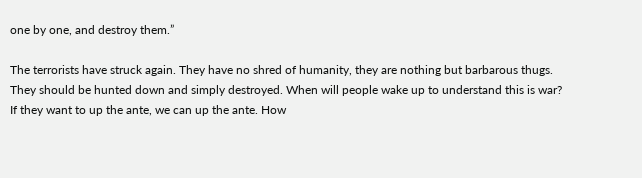one by one, and destroy them.”

The terrorists have struck again. They have no shred of humanity, they are nothing but barbarous thugs. They should be hunted down and simply destroyed. When will people wake up to understand this is war? If they want to up the ante, we can up the ante. How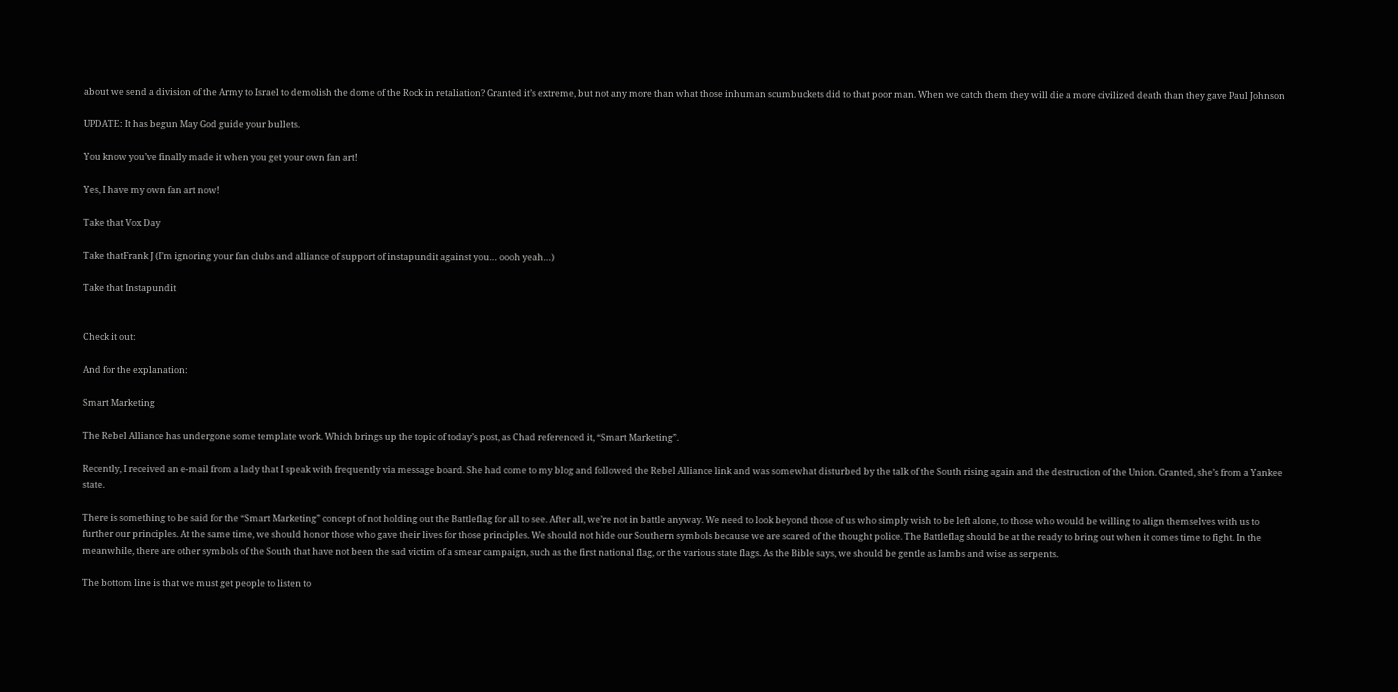about we send a division of the Army to Israel to demolish the dome of the Rock in retaliation? Granted it’s extreme, but not any more than what those inhuman scumbuckets did to that poor man. When we catch them they will die a more civilized death than they gave Paul Johnson

UPDATE: It has begun May God guide your bullets.

You know you’ve finally made it when you get your own fan art!

Yes, I have my own fan art now!

Take that Vox Day

Take thatFrank J (I’m ignoring your fan clubs and alliance of support of instapundit against you… oooh yeah…)

Take that Instapundit


Check it out:

And for the explanation:

Smart Marketing

The Rebel Alliance has undergone some template work. Which brings up the topic of today’s post, as Chad referenced it, “Smart Marketing”.

Recently, I received an e-mail from a lady that I speak with frequently via message board. She had come to my blog and followed the Rebel Alliance link and was somewhat disturbed by the talk of the South rising again and the destruction of the Union. Granted, she’s from a Yankee state.

There is something to be said for the “Smart Marketing” concept of not holding out the Battleflag for all to see. After all, we’re not in battle anyway. We need to look beyond those of us who simply wish to be left alone, to those who would be willing to align themselves with us to further our principles. At the same time, we should honor those who gave their lives for those principles. We should not hide our Southern symbols because we are scared of the thought police. The Battleflag should be at the ready to bring out when it comes time to fight. In the meanwhile, there are other symbols of the South that have not been the sad victim of a smear campaign, such as the first national flag, or the various state flags. As the Bible says, we should be gentle as lambs and wise as serpents.

The bottom line is that we must get people to listen to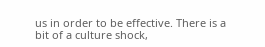us in order to be effective. There is a bit of a culture shock,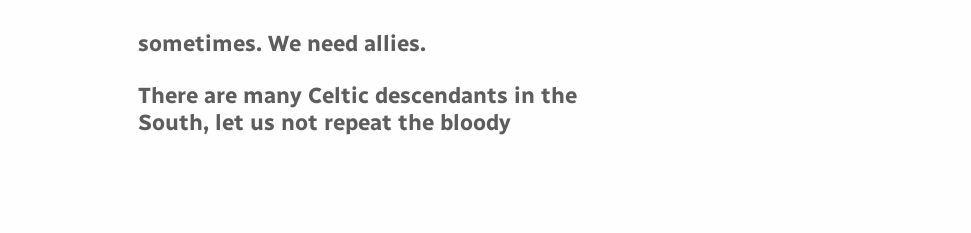sometimes. We need allies.

There are many Celtic descendants in the South, let us not repeat the bloody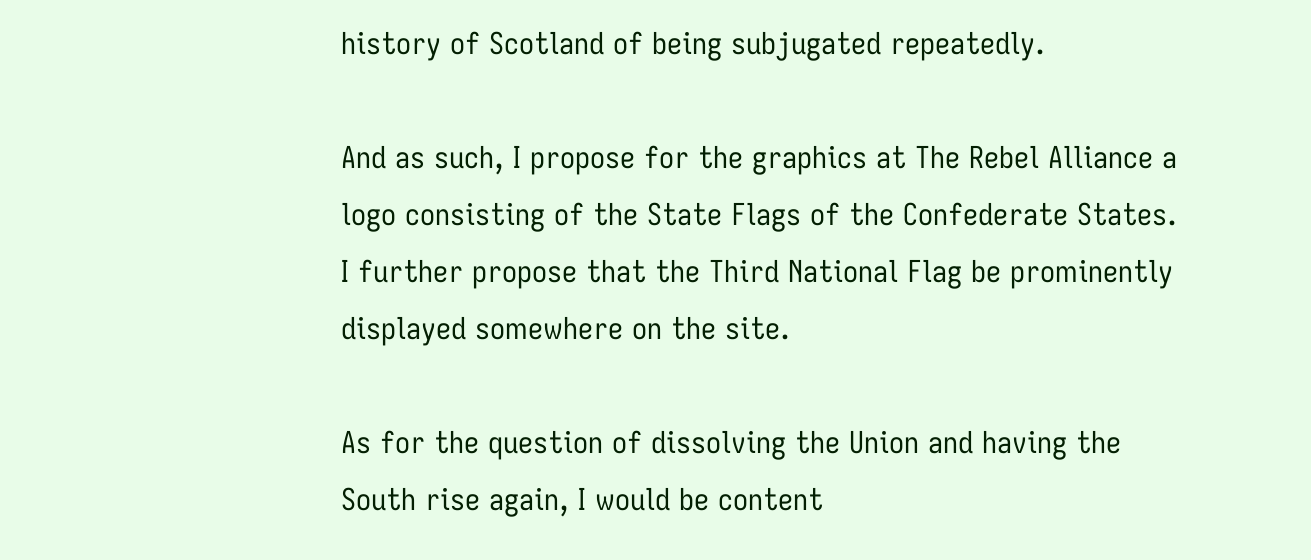history of Scotland of being subjugated repeatedly.

And as such, I propose for the graphics at The Rebel Alliance a logo consisting of the State Flags of the Confederate States. I further propose that the Third National Flag be prominently displayed somewhere on the site.

As for the question of dissolving the Union and having the South rise again, I would be content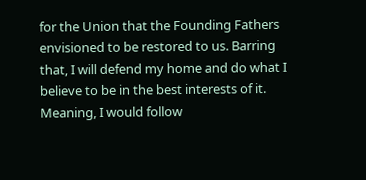for the Union that the Founding Fathers envisioned to be restored to us. Barring that, I will defend my home and do what I believe to be in the best interests of it. Meaning, I would follow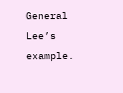General Lee’s example.